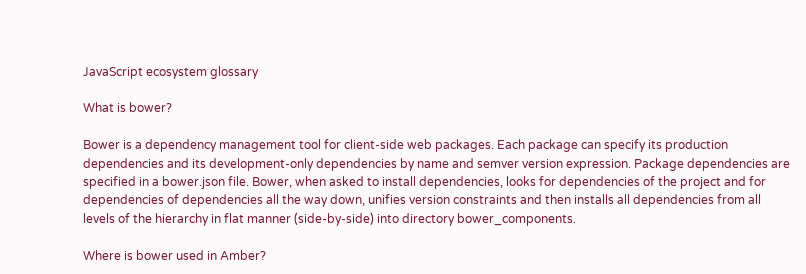JavaScript ecosystem glossary

What is bower?

Bower is a dependency management tool for client-side web packages. Each package can specify its production dependencies and its development-only dependencies by name and semver version expression. Package dependencies are specified in a bower.json file. Bower, when asked to install dependencies, looks for dependencies of the project and for dependencies of dependencies all the way down, unifies version constraints and then installs all dependencies from all levels of the hierarchy in flat manner (side-by-side) into directory bower_components.

Where is bower used in Amber?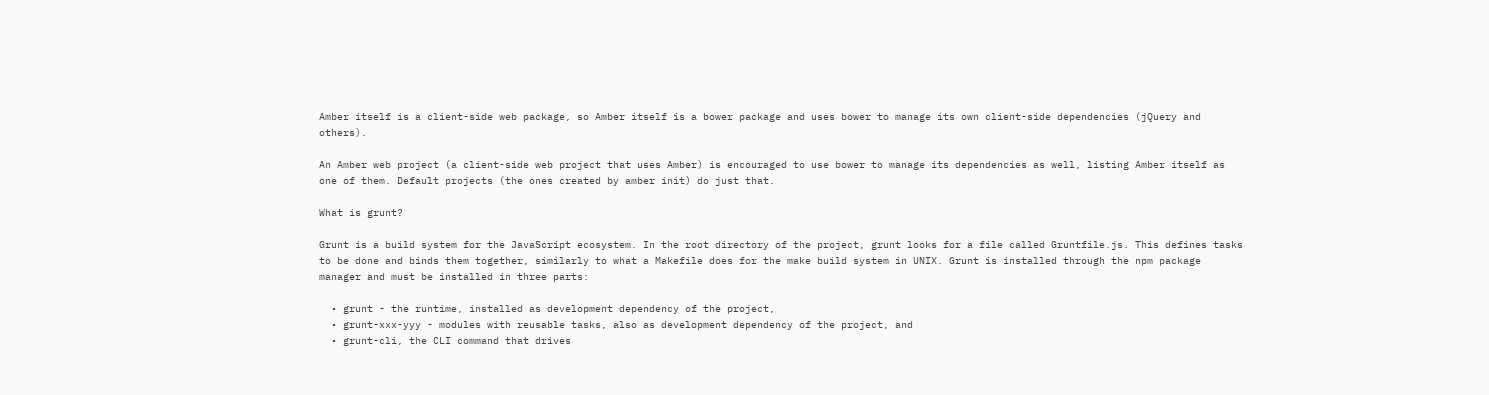Amber itself is a client-side web package, so Amber itself is a bower package and uses bower to manage its own client-side dependencies (jQuery and others).

An Amber web project (a client-side web project that uses Amber) is encouraged to use bower to manage its dependencies as well, listing Amber itself as one of them. Default projects (the ones created by amber init) do just that.

What is grunt?

Grunt is a build system for the JavaScript ecosystem. In the root directory of the project, grunt looks for a file called Gruntfile.js. This defines tasks to be done and binds them together, similarly to what a Makefile does for the make build system in UNIX. Grunt is installed through the npm package manager and must be installed in three parts:

  • grunt - the runtime, installed as development dependency of the project,
  • grunt-xxx-yyy - modules with reusable tasks, also as development dependency of the project, and
  • grunt-cli, the CLI command that drives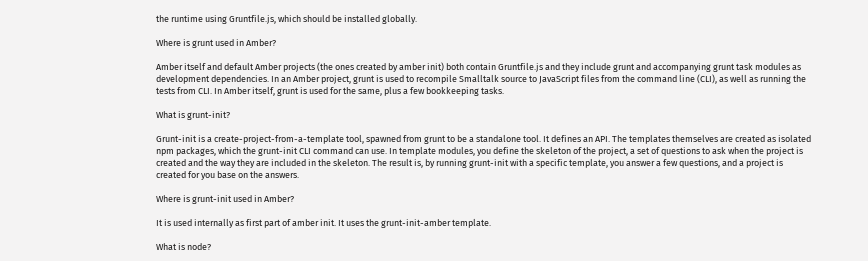the runtime using Gruntfile.js, which should be installed globally.

Where is grunt used in Amber?

Amber itself and default Amber projects (the ones created by amber init) both contain Gruntfile.js and they include grunt and accompanying grunt task modules as development dependencies. In an Amber project, grunt is used to recompile Smalltalk source to JavaScript files from the command line (CLI), as well as running the tests from CLI. In Amber itself, grunt is used for the same, plus a few bookkeeping tasks.

What is grunt-init?

Grunt-init is a create-project-from-a-template tool, spawned from grunt to be a standalone tool. It defines an API. The templates themselves are created as isolated npm packages, which the grunt-init CLI command can use. In template modules, you define the skeleton of the project, a set of questions to ask when the project is created and the way they are included in the skeleton. The result is, by running grunt-init with a specific template, you answer a few questions, and a project is created for you base on the answers.

Where is grunt-init used in Amber?

It is used internally as first part of amber init. It uses the grunt-init-amber template.

What is node?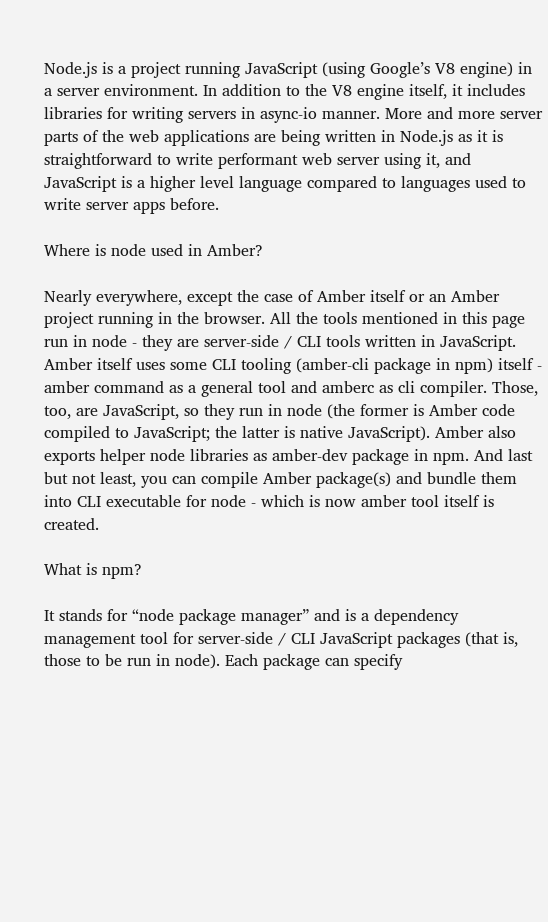Node.js is a project running JavaScript (using Google’s V8 engine) in a server environment. In addition to the V8 engine itself, it includes libraries for writing servers in async-io manner. More and more server parts of the web applications are being written in Node.js as it is straightforward to write performant web server using it, and JavaScript is a higher level language compared to languages used to write server apps before.

Where is node used in Amber?

Nearly everywhere, except the case of Amber itself or an Amber project running in the browser. All the tools mentioned in this page run in node - they are server-side / CLI tools written in JavaScript. Amber itself uses some CLI tooling (amber-cli package in npm) itself - amber command as a general tool and amberc as cli compiler. Those, too, are JavaScript, so they run in node (the former is Amber code compiled to JavaScript; the latter is native JavaScript). Amber also exports helper node libraries as amber-dev package in npm. And last but not least, you can compile Amber package(s) and bundle them into CLI executable for node - which is now amber tool itself is created.

What is npm?

It stands for “node package manager” and is a dependency management tool for server-side / CLI JavaScript packages (that is, those to be run in node). Each package can specify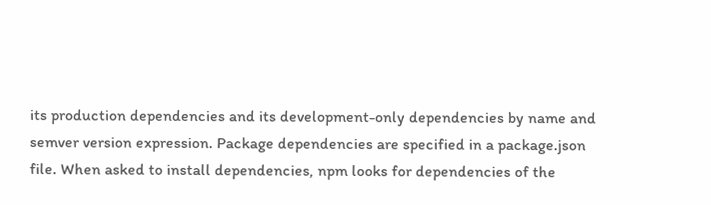its production dependencies and its development-only dependencies by name and semver version expression. Package dependencies are specified in a package.json file. When asked to install dependencies, npm looks for dependencies of the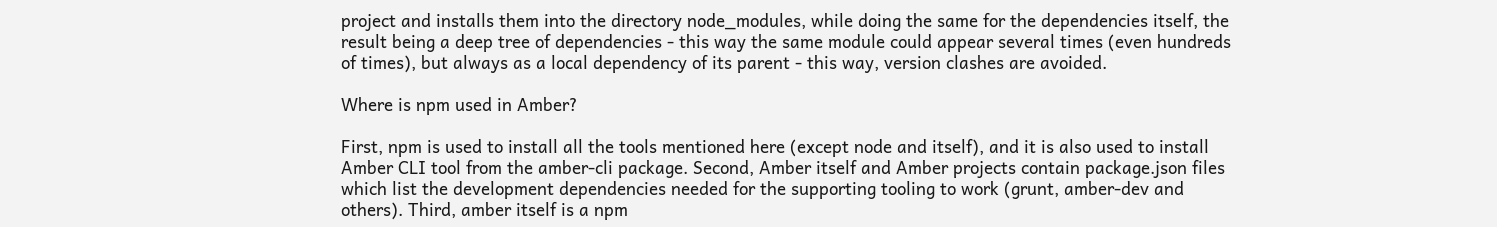project and installs them into the directory node_modules, while doing the same for the dependencies itself, the result being a deep tree of dependencies - this way the same module could appear several times (even hundreds of times), but always as a local dependency of its parent - this way, version clashes are avoided.

Where is npm used in Amber?

First, npm is used to install all the tools mentioned here (except node and itself), and it is also used to install Amber CLI tool from the amber-cli package. Second, Amber itself and Amber projects contain package.json files which list the development dependencies needed for the supporting tooling to work (grunt, amber-dev and others). Third, amber itself is a npm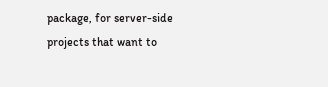package, for server-side projects that want to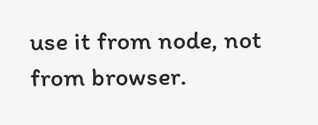use it from node, not from browser.